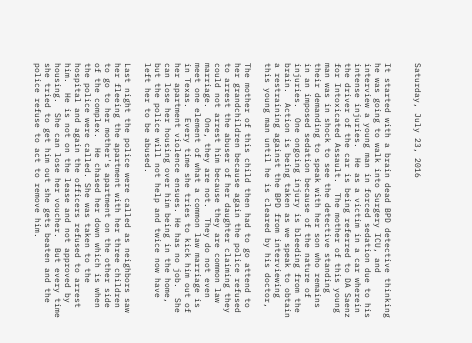Saturday, July 23, 2016


It started with a brain dead BPD detective thinking he was going to walk into Surgery ICU, and interview a young man in forced sedation due to his intense injuries.  He as a victim in a car wherein the driver of the car is being referred to DA Saenz for Intoxicated Assault.  The mother of this young man was in shock to see the detective standing their demanding to speak with her son who remains in an imposed sedation because of the nature of injuries.  One ongoing injury is bleeding from the brain.  Action is being taken as we speak to obtain a restraining against the BPD from interviewing this young man until he is cleared by his doctor,

The mother of this child then had to go attend to her grandchildren because again the police refused to arrest the abuser of her daughter claiming they could not arrest him because they are common law marriage.  One, they are not.  They do not even meet one element of what a common law marriage is in Texas.  Every time she tries to kick him out of her apartment violence ensues. He has no job.  She can lose her housing over him being in the home, but the police will not help and twice now have left her to be abused.

Last night the police were called as neighbors saw her fleeing the apartment with her three children to go to her mother's apartment on the other side of the complex.  He chased her down which is when the police were called. She was taken to the hospital and again the officers refused to arrest him.  He is not on the lease and not approved by housing.  She can lose her voucher.  But every time she tried to get him out she gets beaten and the police refuse to act to remove him.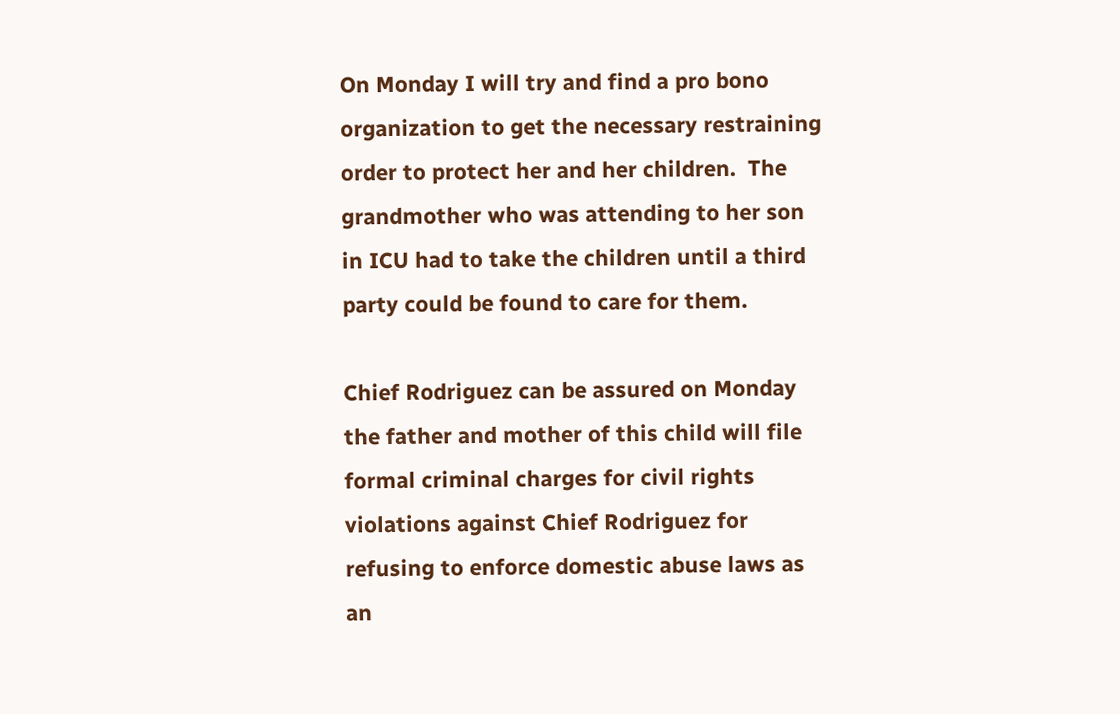On Monday I will try and find a pro bono organization to get the necessary restraining order to protect her and her children.  The grandmother who was attending to her son in ICU had to take the children until a third party could be found to care for them.

Chief Rodriguez can be assured on Monday the father and mother of this child will file formal criminal charges for civil rights violations against Chief Rodriguez for refusing to enforce domestic abuse laws as an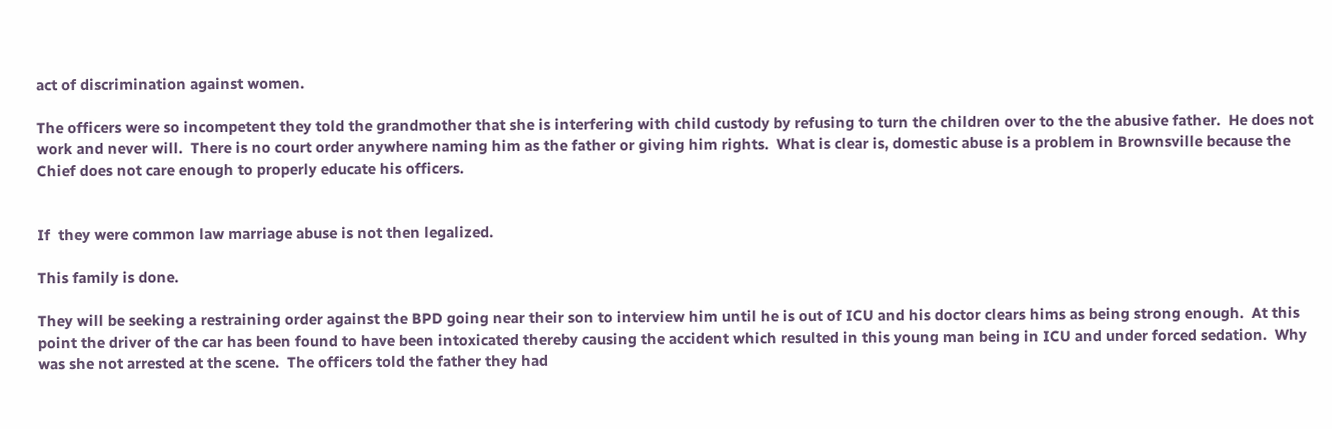act of discrimination against women.

The officers were so incompetent they told the grandmother that she is interfering with child custody by refusing to turn the children over to the the abusive father.  He does not work and never will.  There is no court order anywhere naming him as the father or giving him rights.  What is clear is, domestic abuse is a problem in Brownsville because the Chief does not care enough to properly educate his officers.


If  they were common law marriage abuse is not then legalized.

This family is done.

They will be seeking a restraining order against the BPD going near their son to interview him until he is out of ICU and his doctor clears hims as being strong enough.  At this point the driver of the car has been found to have been intoxicated thereby causing the accident which resulted in this young man being in ICU and under forced sedation.  Why was she not arrested at the scene.  The officers told the father they had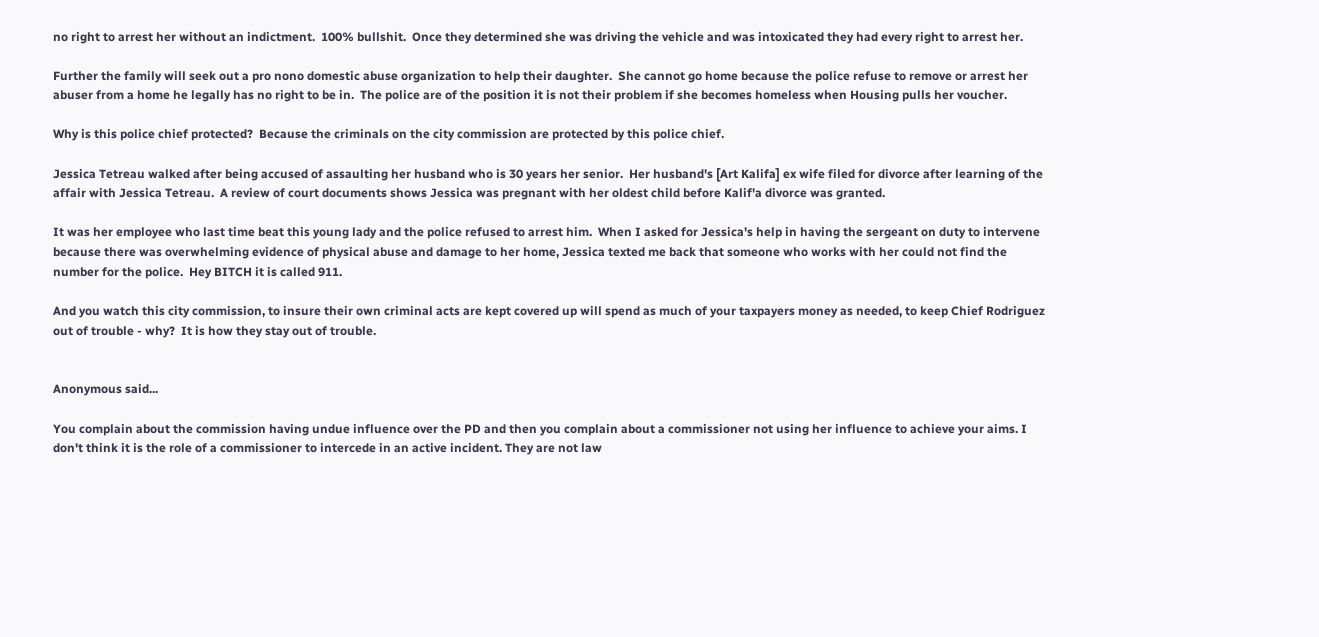no right to arrest her without an indictment.  100% bullshit.  Once they determined she was driving the vehicle and was intoxicated they had every right to arrest her.

Further the family will seek out a pro nono domestic abuse organization to help their daughter.  She cannot go home because the police refuse to remove or arrest her abuser from a home he legally has no right to be in.  The police are of the position it is not their problem if she becomes homeless when Housing pulls her voucher.

Why is this police chief protected?  Because the criminals on the city commission are protected by this police chief.

Jessica Tetreau walked after being accused of assaulting her husband who is 30 years her senior.  Her husband's [Art Kalifa] ex wife filed for divorce after learning of the affair with Jessica Tetreau.  A review of court documents shows Jessica was pregnant with her oldest child before Kalif'a divorce was granted.

It was her employee who last time beat this young lady and the police refused to arrest him.  When I asked for Jessica's help in having the sergeant on duty to intervene because there was overwhelming evidence of physical abuse and damage to her home, Jessica texted me back that someone who works with her could not find the number for the police.  Hey BITCH it is called 911.

And you watch this city commission, to insure their own criminal acts are kept covered up will spend as much of your taxpayers money as needed, to keep Chief Rodriguez out of trouble - why?  It is how they stay out of trouble.


Anonymous said...

You complain about the commission having undue influence over the PD and then you complain about a commissioner not using her influence to achieve your aims. I don't think it is the role of a commissioner to intercede in an active incident. They are not law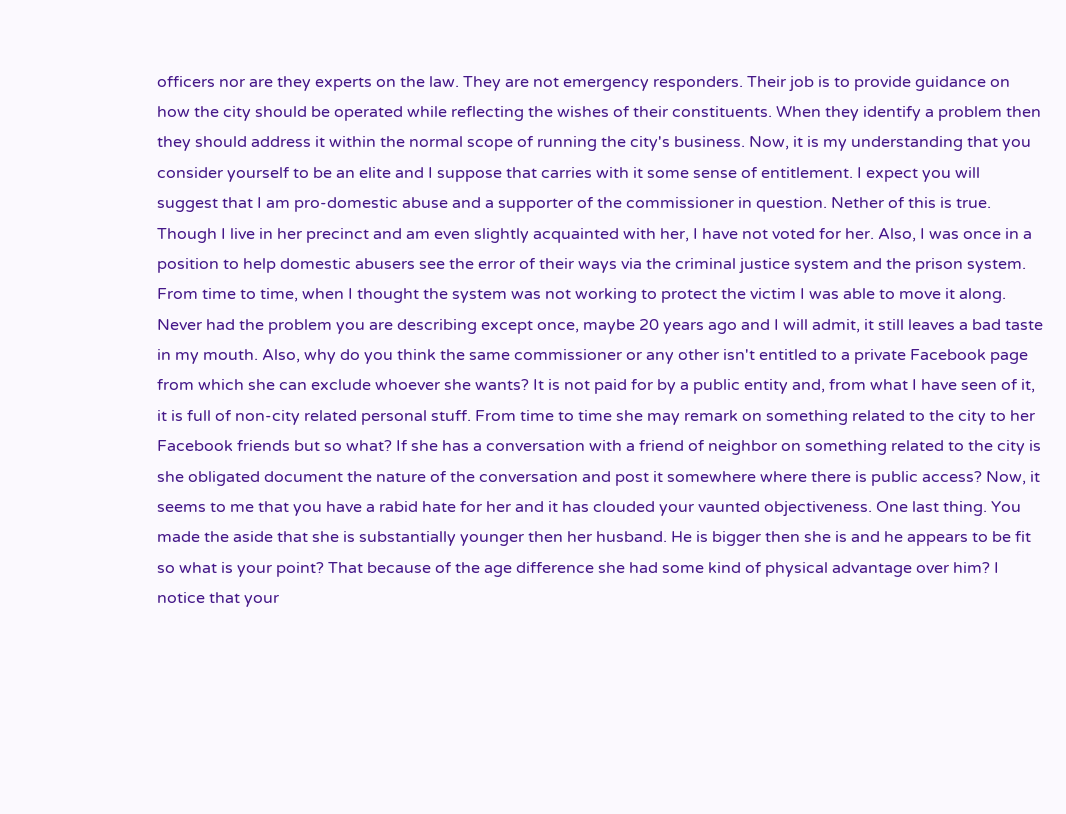officers nor are they experts on the law. They are not emergency responders. Their job is to provide guidance on how the city should be operated while reflecting the wishes of their constituents. When they identify a problem then they should address it within the normal scope of running the city's business. Now, it is my understanding that you consider yourself to be an elite and I suppose that carries with it some sense of entitlement. I expect you will suggest that I am pro-domestic abuse and a supporter of the commissioner in question. Nether of this is true. Though I live in her precinct and am even slightly acquainted with her, I have not voted for her. Also, I was once in a position to help domestic abusers see the error of their ways via the criminal justice system and the prison system. From time to time, when I thought the system was not working to protect the victim I was able to move it along. Never had the problem you are describing except once, maybe 20 years ago and I will admit, it still leaves a bad taste in my mouth. Also, why do you think the same commissioner or any other isn't entitled to a private Facebook page from which she can exclude whoever she wants? It is not paid for by a public entity and, from what I have seen of it, it is full of non-city related personal stuff. From time to time she may remark on something related to the city to her Facebook friends but so what? If she has a conversation with a friend of neighbor on something related to the city is she obligated document the nature of the conversation and post it somewhere where there is public access? Now, it seems to me that you have a rabid hate for her and it has clouded your vaunted objectiveness. One last thing. You made the aside that she is substantially younger then her husband. He is bigger then she is and he appears to be fit so what is your point? That because of the age difference she had some kind of physical advantage over him? I notice that your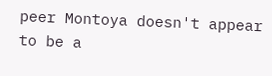peer Montoya doesn't appear to be a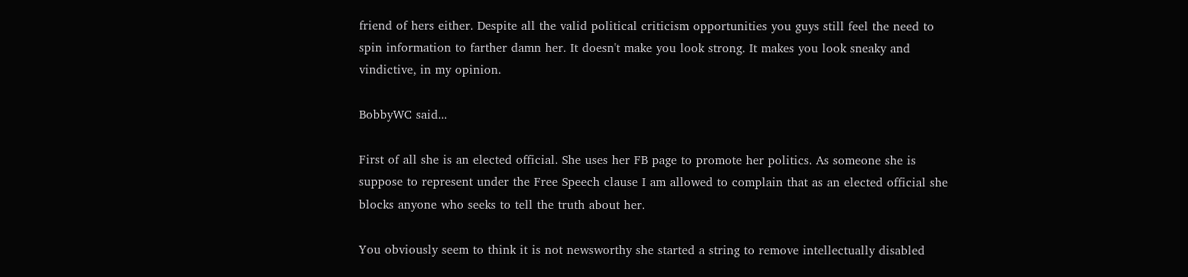friend of hers either. Despite all the valid political criticism opportunities you guys still feel the need to spin information to farther damn her. It doesn't make you look strong. It makes you look sneaky and vindictive, in my opinion.

BobbyWC said...

First of all she is an elected official. She uses her FB page to promote her politics. As someone she is suppose to represent under the Free Speech clause I am allowed to complain that as an elected official she blocks anyone who seeks to tell the truth about her.

You obviously seem to think it is not newsworthy she started a string to remove intellectually disabled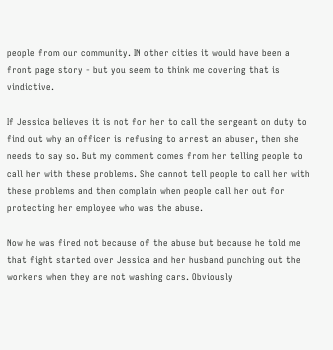people from our community. IN other cities it would have been a front page story - but you seem to think me covering that is vindictive.

If Jessica believes it is not for her to call the sergeant on duty to find out why an officer is refusing to arrest an abuser, then she needs to say so. But my comment comes from her telling people to call her with these problems. She cannot tell people to call her with these problems and then complain when people call her out for protecting her employee who was the abuse.

Now he was fired not because of the abuse but because he told me that fight started over Jessica and her husband punching out the workers when they are not washing cars. Obviously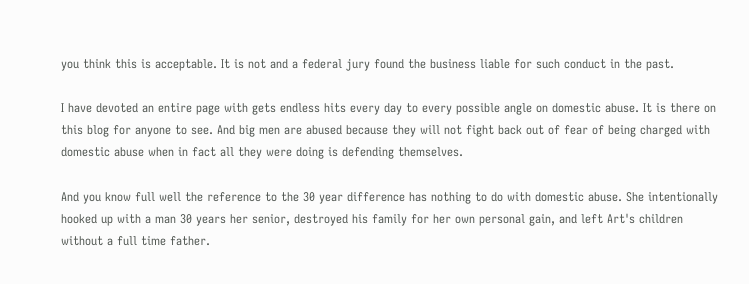you think this is acceptable. It is not and a federal jury found the business liable for such conduct in the past.

I have devoted an entire page with gets endless hits every day to every possible angle on domestic abuse. It is there on this blog for anyone to see. And big men are abused because they will not fight back out of fear of being charged with domestic abuse when in fact all they were doing is defending themselves.

And you know full well the reference to the 30 year difference has nothing to do with domestic abuse. She intentionally hooked up with a man 30 years her senior, destroyed his family for her own personal gain, and left Art's children without a full time father.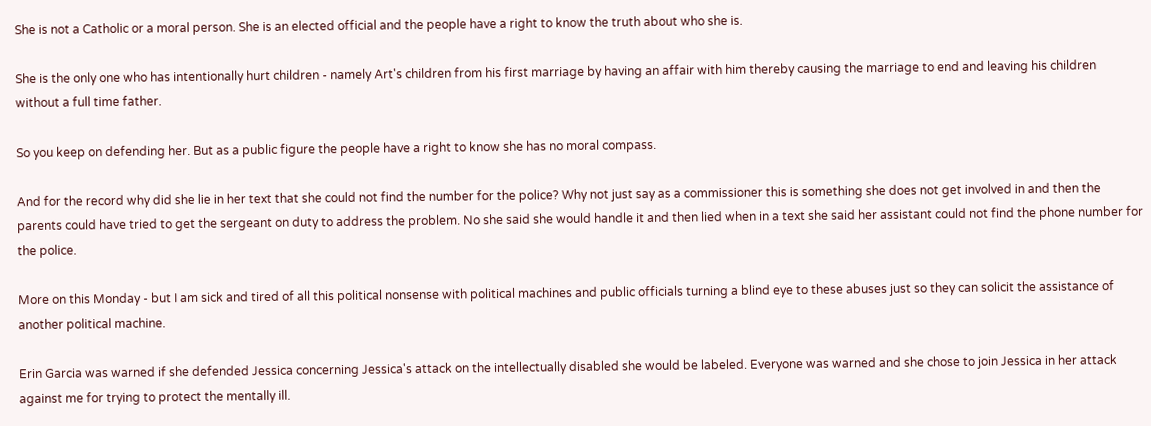She is not a Catholic or a moral person. She is an elected official and the people have a right to know the truth about who she is.

She is the only one who has intentionally hurt children - namely Art's children from his first marriage by having an affair with him thereby causing the marriage to end and leaving his children without a full time father.

So you keep on defending her. But as a public figure the people have a right to know she has no moral compass.

And for the record why did she lie in her text that she could not find the number for the police? Why not just say as a commissioner this is something she does not get involved in and then the parents could have tried to get the sergeant on duty to address the problem. No she said she would handle it and then lied when in a text she said her assistant could not find the phone number for the police.

More on this Monday - but I am sick and tired of all this political nonsense with political machines and public officials turning a blind eye to these abuses just so they can solicit the assistance of another political machine.

Erin Garcia was warned if she defended Jessica concerning Jessica's attack on the intellectually disabled she would be labeled. Everyone was warned and she chose to join Jessica in her attack against me for trying to protect the mentally ill.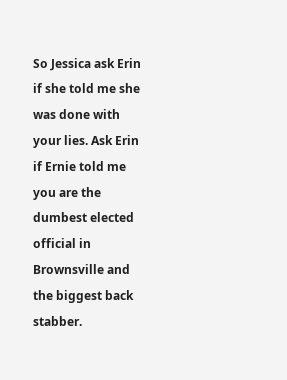So Jessica ask Erin if she told me she was done with your lies. Ask Erin if Ernie told me you are the dumbest elected official in Brownsville and the biggest back stabber.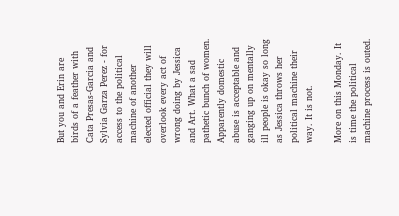But you and Erin are birds of a feather with Cata Presas-Garcia and Sylvia Garza Perez - for access to the political machine of another elected official they will overlook every act of wrong doing by Jessica and Art. What a sad pathetic bunch of women. Apparently domestic abuse is acceptable and ganging up on mentally ill people is okay so long as Jessica throws her political machine their way. It is not.

More on this Monday. It is time the political machine process is outed.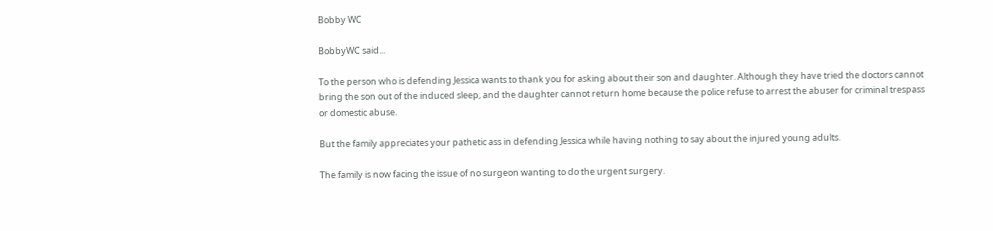Bobby WC

BobbyWC said...

To the person who is defending Jessica wants to thank you for asking about their son and daughter. Although they have tried the doctors cannot bring the son out of the induced sleep, and the daughter cannot return home because the police refuse to arrest the abuser for criminal trespass or domestic abuse.

But the family appreciates your pathetic ass in defending Jessica while having nothing to say about the injured young adults.

The family is now facing the issue of no surgeon wanting to do the urgent surgery.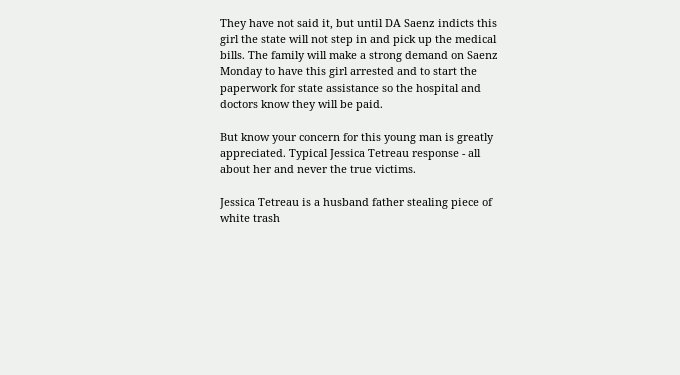They have not said it, but until DA Saenz indicts this girl the state will not step in and pick up the medical bills. The family will make a strong demand on Saenz Monday to have this girl arrested and to start the paperwork for state assistance so the hospital and doctors know they will be paid.

But know your concern for this young man is greatly appreciated. Typical Jessica Tetreau response - all about her and never the true victims.

Jessica Tetreau is a husband father stealing piece of white trash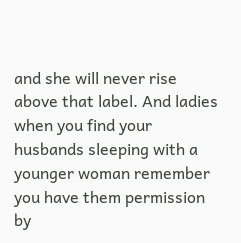and she will never rise above that label. And ladies when you find your husbands sleeping with a younger woman remember you have them permission by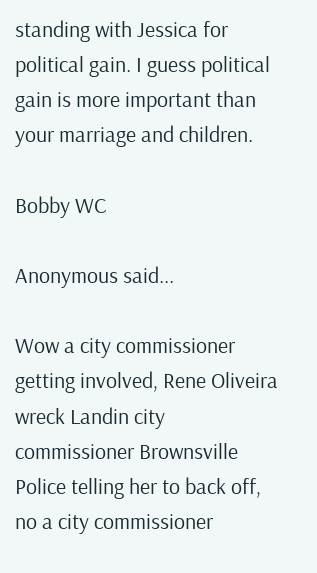standing with Jessica for political gain. I guess political gain is more important than your marriage and children.

Bobby WC

Anonymous said...

Wow a city commissioner getting involved, Rene Oliveira wreck Landin city commissioner Brownsville Police telling her to back off, no a city commissioner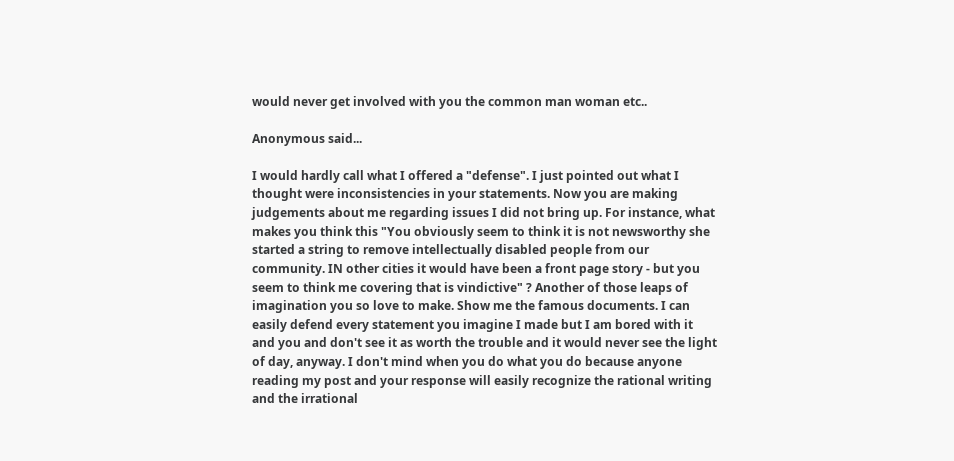would never get involved with you the common man woman etc..

Anonymous said...

I would hardly call what I offered a "defense". I just pointed out what I thought were inconsistencies in your statements. Now you are making judgements about me regarding issues I did not bring up. For instance, what makes you think this "You obviously seem to think it is not newsworthy she started a string to remove intellectually disabled people from our community. IN other cities it would have been a front page story - but you seem to think me covering that is vindictive" ? Another of those leaps of imagination you so love to make. Show me the famous documents. I can easily defend every statement you imagine I made but I am bored with it and you and don't see it as worth the trouble and it would never see the light of day, anyway. I don't mind when you do what you do because anyone reading my post and your response will easily recognize the rational writing and the irrational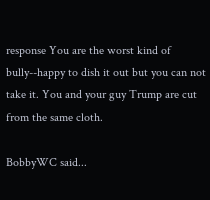response You are the worst kind of bully--happy to dish it out but you can not take it. You and your guy Trump are cut from the same cloth.

BobbyWC said...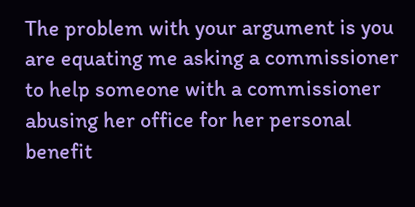The problem with your argument is you are equating me asking a commissioner to help someone with a commissioner abusing her office for her personal benefit